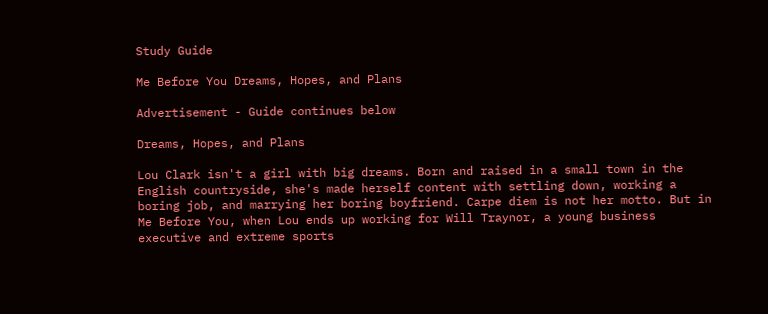Study Guide

Me Before You Dreams, Hopes, and Plans

Advertisement - Guide continues below

Dreams, Hopes, and Plans

Lou Clark isn't a girl with big dreams. Born and raised in a small town in the English countryside, she's made herself content with settling down, working a boring job, and marrying her boring boyfriend. Carpe diem is not her motto. But in Me Before You, when Lou ends up working for Will Traynor, a young business executive and extreme sports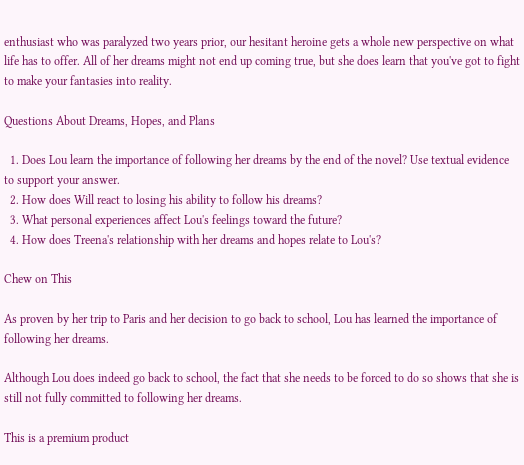enthusiast who was paralyzed two years prior, our hesitant heroine gets a whole new perspective on what life has to offer. All of her dreams might not end up coming true, but she does learn that you've got to fight to make your fantasies into reality.

Questions About Dreams, Hopes, and Plans

  1. Does Lou learn the importance of following her dreams by the end of the novel? Use textual evidence to support your answer.
  2. How does Will react to losing his ability to follow his dreams?
  3. What personal experiences affect Lou's feelings toward the future?
  4. How does Treena's relationship with her dreams and hopes relate to Lou's?

Chew on This

As proven by her trip to Paris and her decision to go back to school, Lou has learned the importance of following her dreams.

Although Lou does indeed go back to school, the fact that she needs to be forced to do so shows that she is still not fully committed to following her dreams.

This is a premium product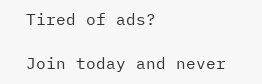Tired of ads?

Join today and never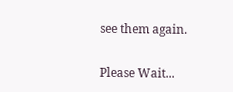see them again.

Please Wait...